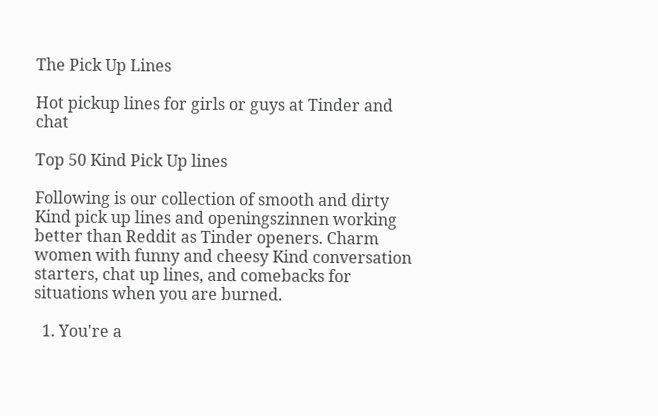The Pick Up Lines

Hot pickup lines for girls or guys at Tinder and chat

Top 50 Kind Pick Up lines

Following is our collection of smooth and dirty Kind pick up lines and openingszinnen working better than Reddit as Tinder openers. Charm women with funny and cheesy Kind conversation starters, chat up lines, and comebacks for situations when you are burned.

  1. You're a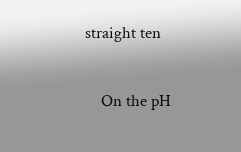straight ten

    On the pH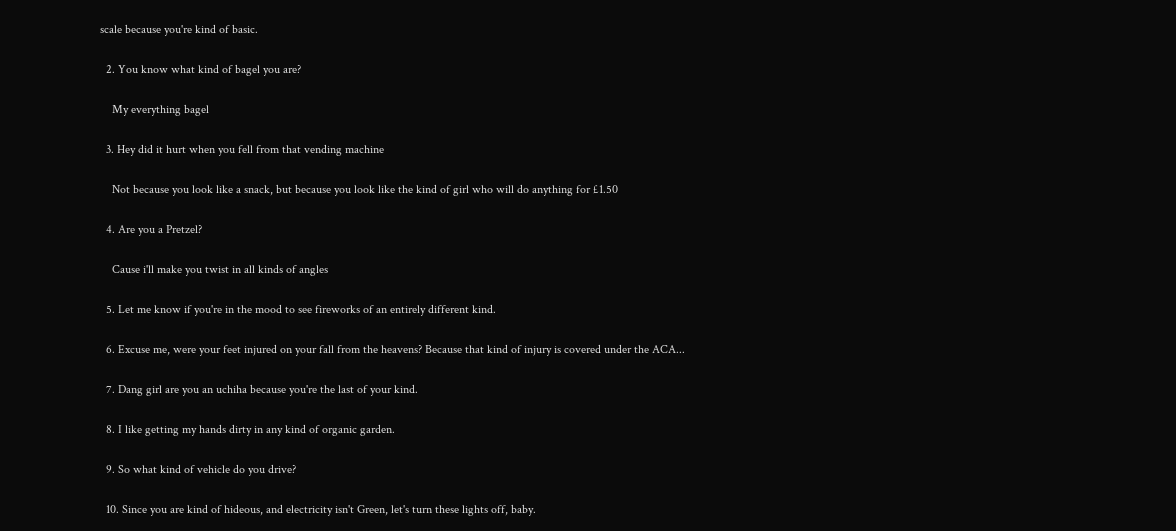scale because you're kind of basic.

  2. You know what kind of bagel you are?

    My everything bagel

  3. Hey did it hurt when you fell from that vending machine

    Not because you look like a snack, but because you look like the kind of girl who will do anything for £1.50

  4. Are you a Pretzel?

    Cause i'll make you twist in all kinds of angles

  5. Let me know if you're in the mood to see fireworks of an entirely different kind.

  6. Excuse me, were your feet injured on your fall from the heavens? Because that kind of injury is covered under the ACA...

  7. Dang girl are you an uchiha because you're the last of your kind.

  8. I like getting my hands dirty in any kind of organic garden.

  9. So what kind of vehicle do you drive?

  10. Since you are kind of hideous, and electricity isn't Green, let's turn these lights off, baby.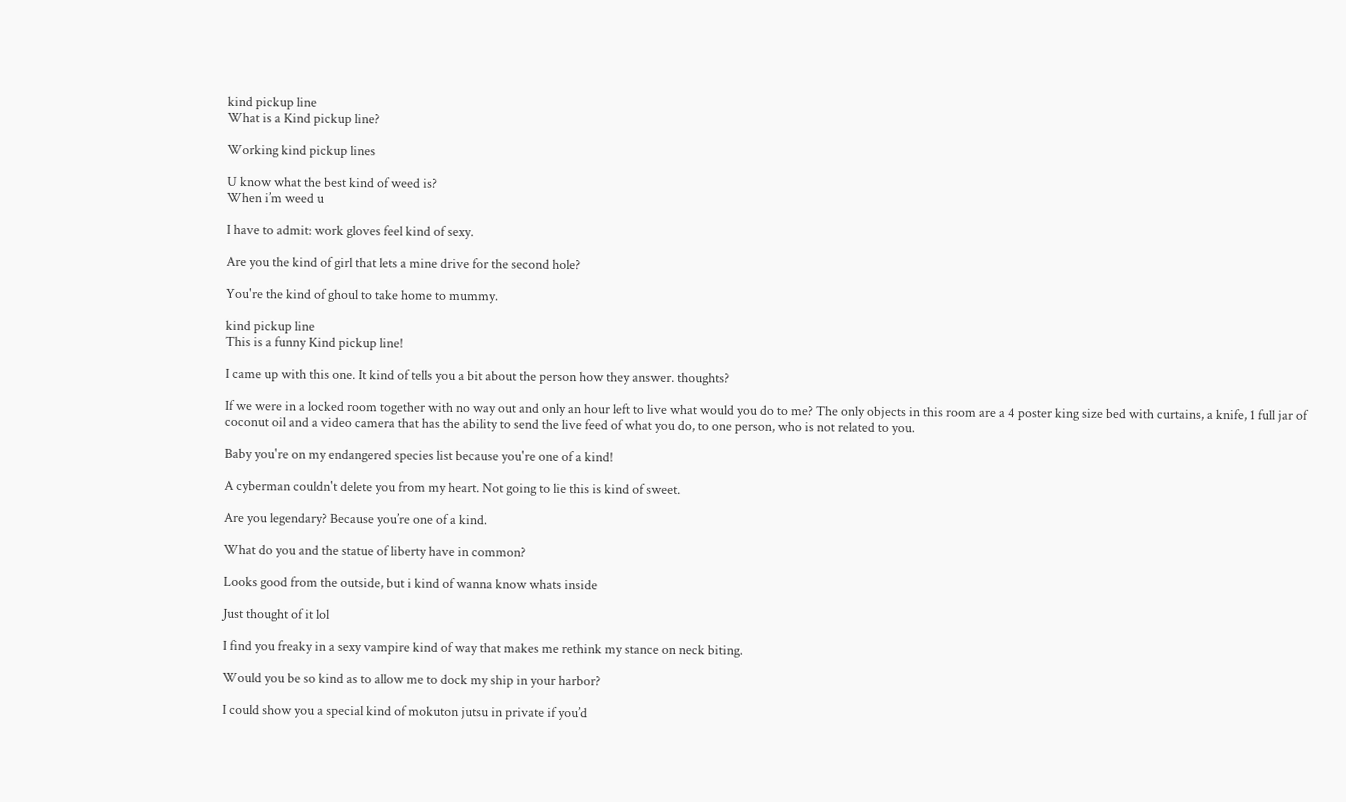kind pickup line
What is a Kind pickup line?

Working kind pickup lines

U know what the best kind of weed is?
When i’m weed u

I have to admit: work gloves feel kind of sexy.

Are you the kind of girl that lets a mine drive for the second hole?

You're the kind of ghoul to take home to mummy.

kind pickup line
This is a funny Kind pickup line!

I came up with this one. It kind of tells you a bit about the person how they answer. thoughts?

If we were in a locked room together with no way out and only an hour left to live what would you do to me? The only objects in this room are a 4 poster king size bed with curtains, a knife, 1 full jar of coconut oil and a video camera that has the ability to send the live feed of what you do, to one person, who is not related to you.

Baby you're on my endangered species list because you're one of a kind!

A cyberman couldn't delete you from my heart. Not going to lie this is kind of sweet.

Are you legendary? Because you’re one of a kind.

What do you and the statue of liberty have in common?

Looks good from the outside, but i kind of wanna know whats inside

Just thought of it lol

I find you freaky in a sexy vampire kind of way that makes me rethink my stance on neck biting.

Would you be so kind as to allow me to dock my ship in your harbor?

I could show you a special kind of mokuton jutsu in private if you’d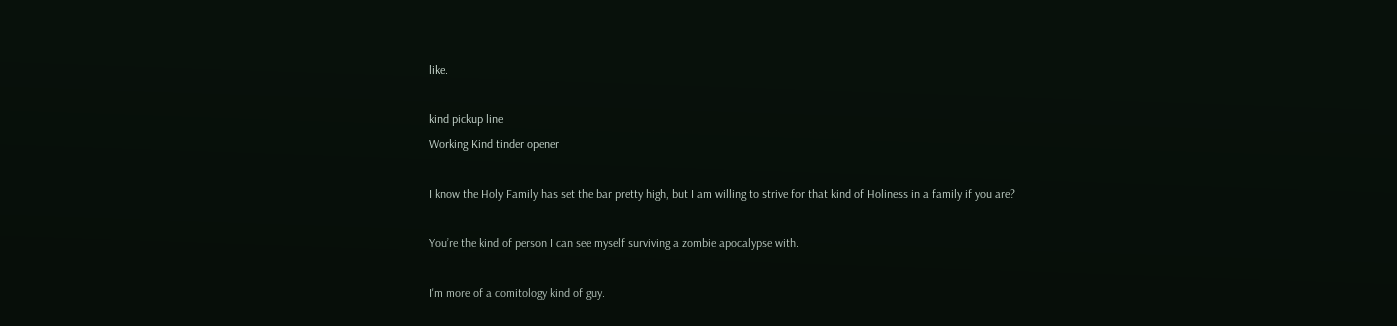like.

kind pickup line
Working Kind tinder opener

I know the Holy Family has set the bar pretty high, but I am willing to strive for that kind of Holiness in a family if you are?

You’re the kind of person I can see myself surviving a zombie apocalypse with.

I'm more of a comitology kind of guy.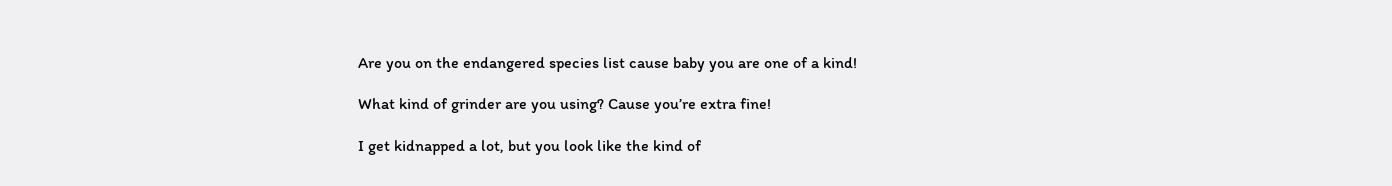Are you on the endangered species list cause baby you are one of a kind!

What kind of grinder are you using? Cause you’re extra fine!

I get kidnapped a lot, but you look like the kind of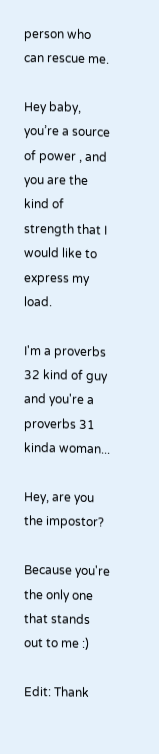person who can rescue me.

Hey baby, you’re a source of power , and you are the kind of strength that I would like to express my load.

I'm a proverbs 32 kind of guy and you're a proverbs 31 kinda woman...

Hey, are you the impostor?

Because you're the only one that stands out to me :)

Edit: Thank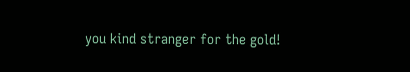you kind stranger for the gold!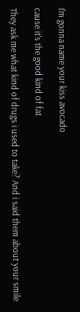I'm gonna name your kiss avocado

cause it's the good kind of fat

They ask me what kind of drugs i used to take? And i said them about your smile